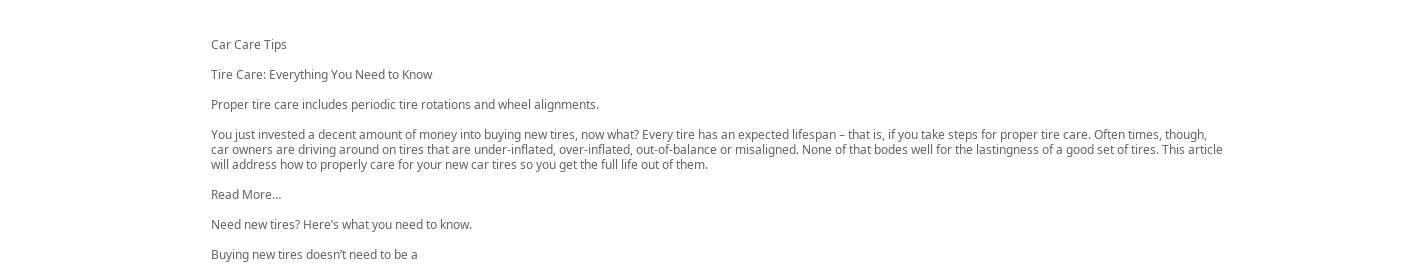Car Care Tips

Tire Care: Everything You Need to Know

Proper tire care includes periodic tire rotations and wheel alignments.

You just invested a decent amount of money into buying new tires, now what? Every tire has an expected lifespan – that is, if you take steps for proper tire care. Often times, though, car owners are driving around on tires that are under-inflated, over-inflated, out-of-balance or misaligned. None of that bodes well for the lastingness of a good set of tires. This article will address how to properly care for your new car tires so you get the full life out of them.

Read More…

Need new tires? Here’s what you need to know.

Buying new tires doesn’t need to be a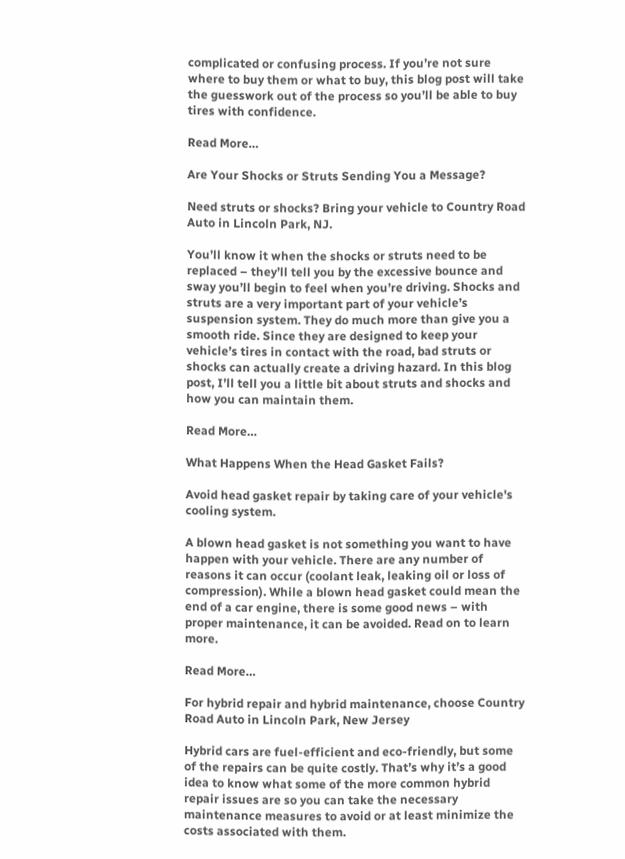complicated or confusing process. If you’re not sure where to buy them or what to buy, this blog post will take the guesswork out of the process so you’ll be able to buy tires with confidence.

Read More…

Are Your Shocks or Struts Sending You a Message?

Need struts or shocks? Bring your vehicle to Country Road Auto in Lincoln Park, NJ.

You’ll know it when the shocks or struts need to be replaced – they’ll tell you by the excessive bounce and sway you’ll begin to feel when you’re driving. Shocks and struts are a very important part of your vehicle’s suspension system. They do much more than give you a smooth ride. Since they are designed to keep your vehicle’s tires in contact with the road, bad struts or shocks can actually create a driving hazard. In this blog post, I’ll tell you a little bit about struts and shocks and how you can maintain them.

Read More…

What Happens When the Head Gasket Fails?

Avoid head gasket repair by taking care of your vehicle's cooling system.

A blown head gasket is not something you want to have happen with your vehicle. There are any number of reasons it can occur (coolant leak, leaking oil or loss of compression). While a blown head gasket could mean the end of a car engine, there is some good news – with proper maintenance, it can be avoided. Read on to learn more.

Read More…

For hybrid repair and hybrid maintenance, choose Country Road Auto in Lincoln Park, New Jersey

Hybrid cars are fuel-efficient and eco-friendly, but some of the repairs can be quite costly. That’s why it’s a good idea to know what some of the more common hybrid repair issues are so you can take the necessary maintenance measures to avoid or at least minimize the costs associated with them.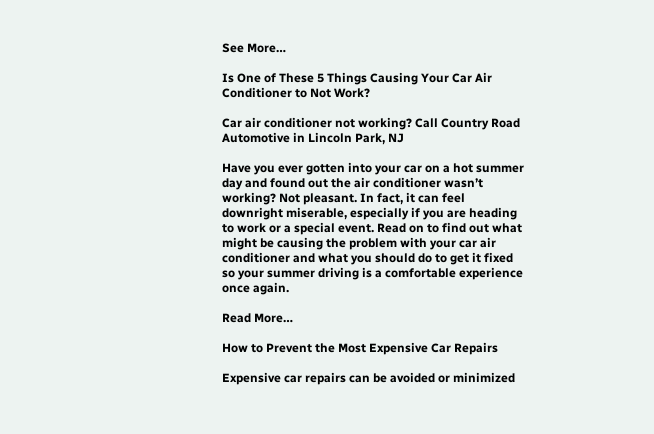See More…

Is One of These 5 Things Causing Your Car Air Conditioner to Not Work?

Car air conditioner not working? Call Country Road Automotive in Lincoln Park, NJ

Have you ever gotten into your car on a hot summer day and found out the air conditioner wasn’t working? Not pleasant. In fact, it can feel downright miserable, especially if you are heading to work or a special event. Read on to find out what might be causing the problem with your car air conditioner and what you should do to get it fixed so your summer driving is a comfortable experience once again.

Read More…

How to Prevent the Most Expensive Car Repairs

Expensive car repairs can be avoided or minimized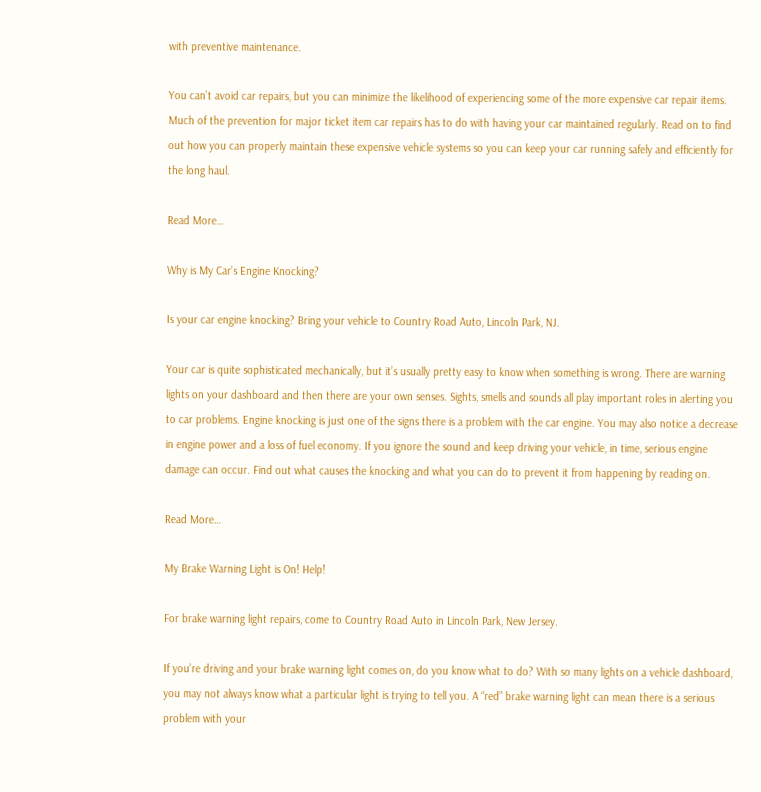with preventive maintenance.

You can’t avoid car repairs, but you can minimize the likelihood of experiencing some of the more expensive car repair items. Much of the prevention for major ticket item car repairs has to do with having your car maintained regularly. Read on to find out how you can properly maintain these expensive vehicle systems so you can keep your car running safely and efficiently for the long haul.

Read More…

Why is My Car’s Engine Knocking?

Is your car engine knocking? Bring your vehicle to Country Road Auto, Lincoln Park, NJ.

Your car is quite sophisticated mechanically, but it’s usually pretty easy to know when something is wrong. There are warning lights on your dashboard and then there are your own senses. Sights, smells and sounds all play important roles in alerting you to car problems. Engine knocking is just one of the signs there is a problem with the car engine. You may also notice a decrease in engine power and a loss of fuel economy. If you ignore the sound and keep driving your vehicle, in time, serious engine damage can occur. Find out what causes the knocking and what you can do to prevent it from happening by reading on.

Read More…

My Brake Warning Light is On! Help!

For brake warning light repairs, come to Country Road Auto in Lincoln Park, New Jersey.

If you’re driving and your brake warning light comes on, do you know what to do? With so many lights on a vehicle dashboard, you may not always know what a particular light is trying to tell you. A “red” brake warning light can mean there is a serious problem with your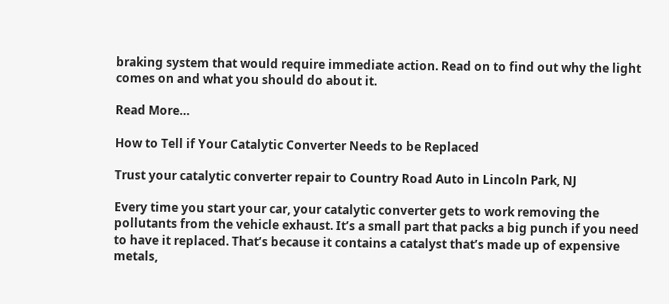braking system that would require immediate action. Read on to find out why the light comes on and what you should do about it.

Read More…

How to Tell if Your Catalytic Converter Needs to be Replaced

Trust your catalytic converter repair to Country Road Auto in Lincoln Park, NJ

Every time you start your car, your catalytic converter gets to work removing the pollutants from the vehicle exhaust. It’s a small part that packs a big punch if you need to have it replaced. That’s because it contains a catalyst that’s made up of expensive metals,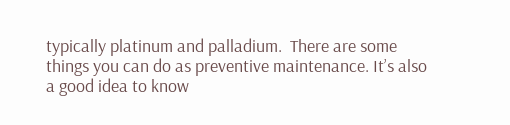typically platinum and palladium.  There are some things you can do as preventive maintenance. It’s also a good idea to know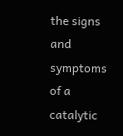the signs and symptoms of a catalytic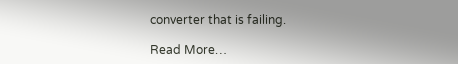converter that is failing.

Read More…